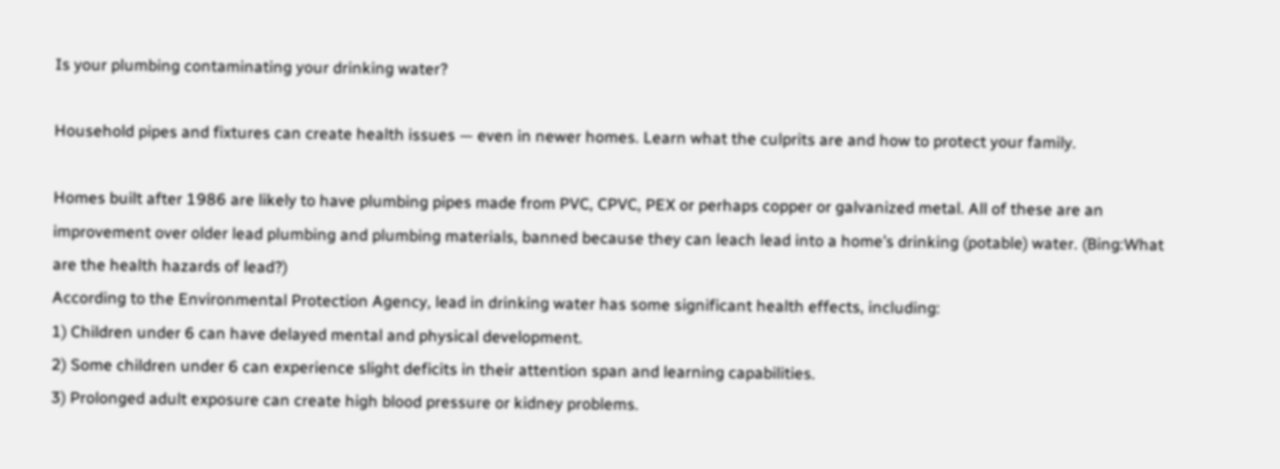Is your plumbing contaminating your drinking water?

Household pipes and fixtures can create health issues — even in newer homes. Learn what the culprits are and how to protect your family.

Homes built after 1986 are likely to have plumbing pipes made from PVC, CPVC, PEX or perhaps copper or galvanized metal. All of these are an improvement over older lead plumbing and plumbing materials, banned because they can leach lead into a home’s drinking (potable) water. (Bing:What are the health hazards of lead?)
According to the Environmental Protection Agency, lead in drinking water has some significant health effects, including:
1) Children under 6 can have delayed mental and physical development.
2) Some children under 6 can experience slight deficits in their attention span and learning capabilities.
3) Prolonged adult exposure can create high blood pressure or kidney problems.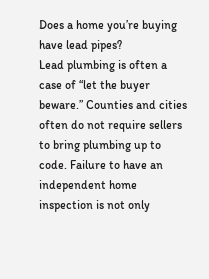Does a home you’re buying have lead pipes?
Lead plumbing is often a case of “let the buyer beware.” Counties and cities often do not require sellers to bring plumbing up to code. Failure to have an independent home inspection is not only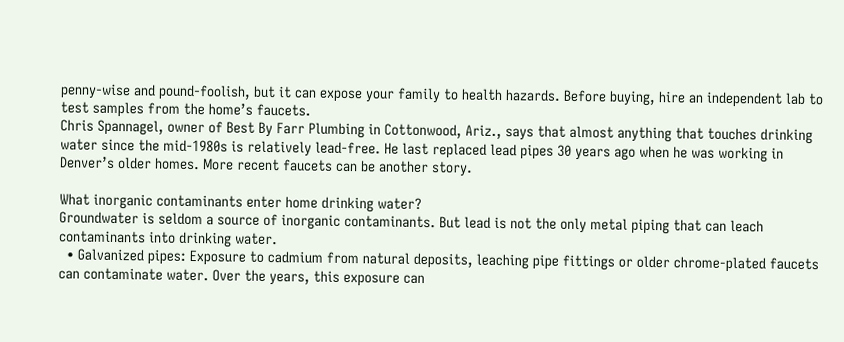penny-wise and pound-foolish, but it can expose your family to health hazards. Before buying, hire an independent lab to test samples from the home’s faucets.
Chris Spannagel, owner of Best By Farr Plumbing in Cottonwood, Ariz., says that almost anything that touches drinking water since the mid-1980s is relatively lead-free. He last replaced lead pipes 30 years ago when he was working in Denver’s older homes. More recent faucets can be another story.

What inorganic contaminants enter home drinking water?
Groundwater is seldom a source of inorganic contaminants. But lead is not the only metal piping that can leach contaminants into drinking water.
  • Galvanized pipes: Exposure to cadmium from natural deposits, leaching pipe fittings or older chrome-plated faucets can contaminate water. Over the years, this exposure can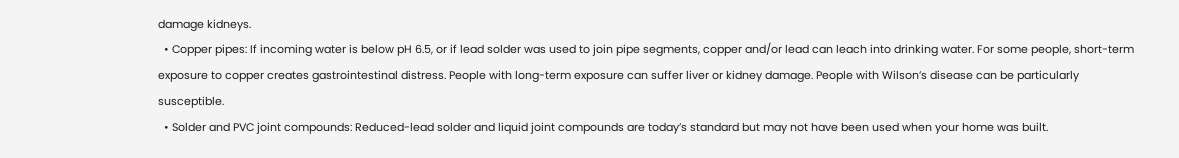damage kidneys.
  • Copper pipes: If incoming water is below pH 6.5, or if lead solder was used to join pipe segments, copper and/or lead can leach into drinking water. For some people, short-term exposure to copper creates gastrointestinal distress. People with long-term exposure can suffer liver or kidney damage. People with Wilson’s disease can be particularly susceptible.
  • Solder and PVC joint compounds: Reduced-lead solder and liquid joint compounds are today’s standard but may not have been used when your home was built.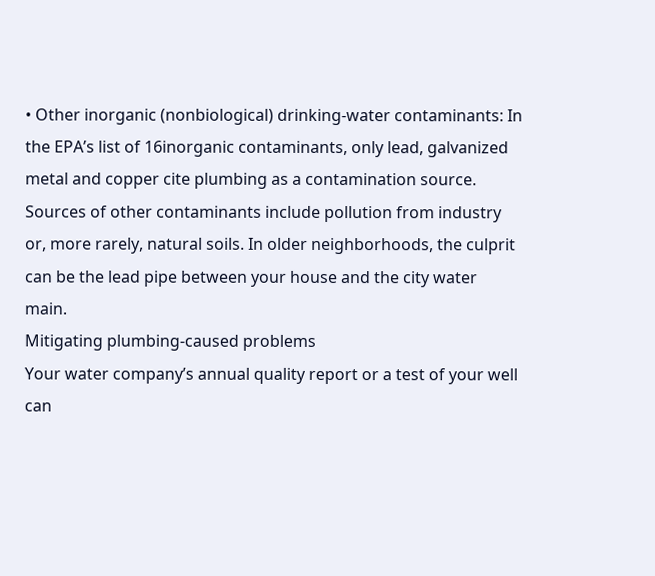• Other inorganic (nonbiological) drinking-water contaminants: In the EPA’s list of 16inorganic contaminants, only lead, galvanized metal and copper cite plumbing as a contamination source. Sources of other contaminants include pollution from industry or, more rarely, natural soils. In older neighborhoods, the culprit can be the lead pipe between your house and the city water main.
Mitigating plumbing-caused problems
Your water company’s annual quality report or a test of your well can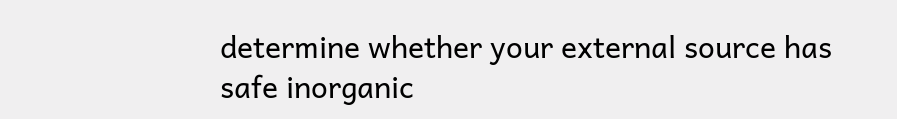determine whether your external source has safe inorganic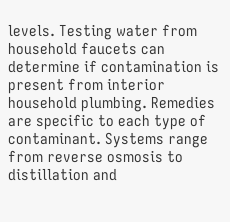levels. Testing water from household faucets can determine if contamination is present from interior household plumbing. Remedies are specific to each type of contaminant. Systems range from reverse osmosis to distillation and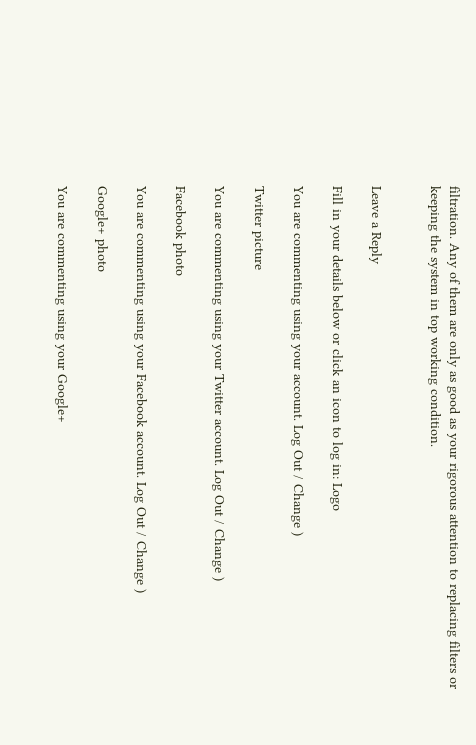filtration. Any of them are only as good as your rigorous attention to replacing filters or keeping the system in top working condition.


Leave a Reply

Fill in your details below or click an icon to log in: Logo

You are commenting using your account. Log Out / Change )

Twitter picture

You are commenting using your Twitter account. Log Out / Change )

Facebook photo

You are commenting using your Facebook account. Log Out / Change )

Google+ photo

You are commenting using your Google+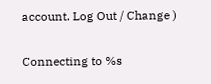account. Log Out / Change )

Connecting to %s